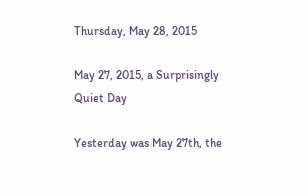Thursday, May 28, 2015

May 27, 2015, a Surprisingly Quiet Day

Yesterday was May 27th, the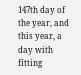147th day of the year, and this year, a day with fitting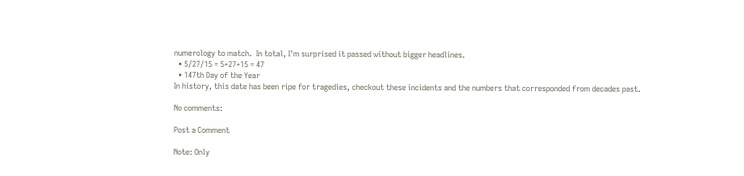numerology to match.  In total, I'm surprised it passed without bigger headlines.
  • 5/27/15 = 5+27+15 = 47
  • 147th Day of the Year
In history, this date has been ripe for tragedies, checkout these incidents and the numbers that corresponded from decades past.

No comments:

Post a Comment

Note: Only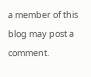a member of this blog may post a comment.